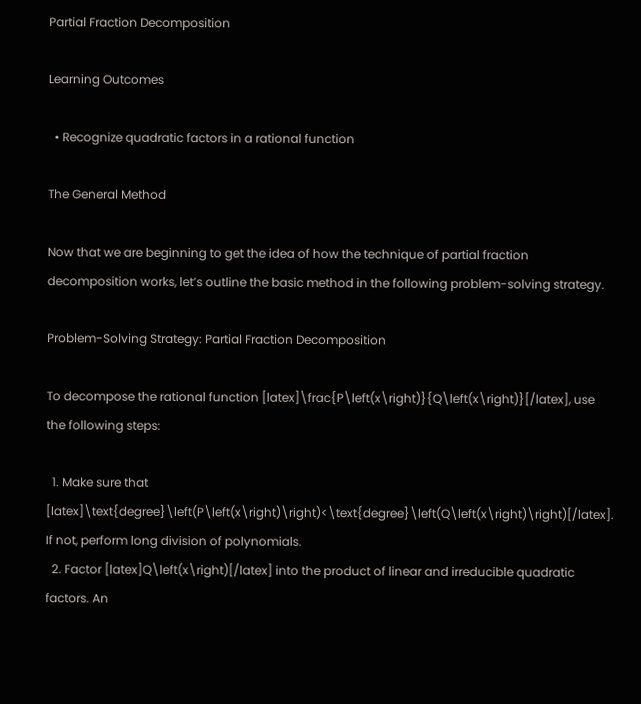Partial Fraction Decomposition

Learning Outcomes

  • Recognize quadratic factors in a rational function

The General Method

Now that we are beginning to get the idea of how the technique of partial fraction decomposition works, let’s outline the basic method in the following problem-solving strategy.

Problem-Solving Strategy: Partial Fraction Decomposition

To decompose the rational function [latex]\frac{P\left(x\right)}{Q\left(x\right)}[/latex], use the following steps:

  1. Make sure that [latex]\text{degree}\left(P\left(x\right)\right)<\text{degree}\left(Q\left(x\right)\right)[/latex]. If not, perform long division of polynomials.
  2. Factor [latex]Q\left(x\right)[/latex] into the product of linear and irreducible quadratic factors. An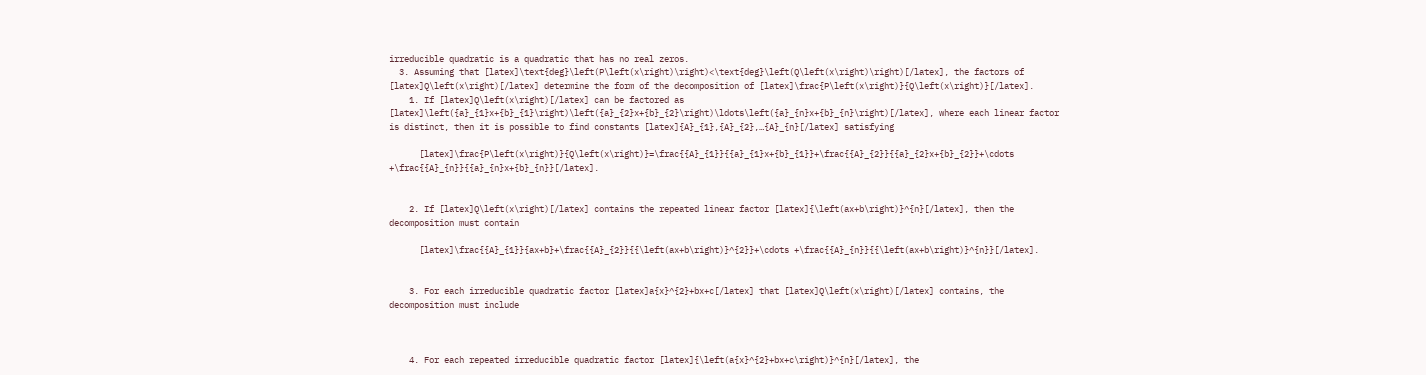irreducible quadratic is a quadratic that has no real zeros.
  3. Assuming that [latex]\text{deg}\left(P\left(x\right)\right)<\text{deg}\left(Q\left(x\right)\right)[/latex], the factors of [latex]Q\left(x\right)[/latex] determine the form of the decomposition of [latex]\frac{P\left(x\right)}{Q\left(x\right)}[/latex].
    1. If [latex]Q\left(x\right)[/latex] can be factored as [latex]\left({a}_{1}x+{b}_{1}\right)\left({a}_{2}x+{b}_{2}\right)\ldots\left({a}_{n}x+{b}_{n}\right)[/latex], where each linear factor is distinct, then it is possible to find constants [latex]{A}_{1},{A}_{2},…{A}_{n}[/latex] satisfying

      [latex]\frac{P\left(x\right)}{Q\left(x\right)}=\frac{{A}_{1}}{{a}_{1}x+{b}_{1}}+\frac{{A}_{2}}{{a}_{2}x+{b}_{2}}+\cdots +\frac{{A}_{n}}{{a}_{n}x+{b}_{n}}[/latex].


    2. If [latex]Q\left(x\right)[/latex] contains the repeated linear factor [latex]{\left(ax+b\right)}^{n}[/latex], then the decomposition must contain

      [latex]\frac{{A}_{1}}{ax+b}+\frac{{A}_{2}}{{\left(ax+b\right)}^{2}}+\cdots +\frac{{A}_{n}}{{\left(ax+b\right)}^{n}}[/latex].


    3. For each irreducible quadratic factor [latex]a{x}^{2}+bx+c[/latex] that [latex]Q\left(x\right)[/latex] contains, the decomposition must include



    4. For each repeated irreducible quadratic factor [latex]{\left(a{x}^{2}+bx+c\right)}^{n}[/latex], the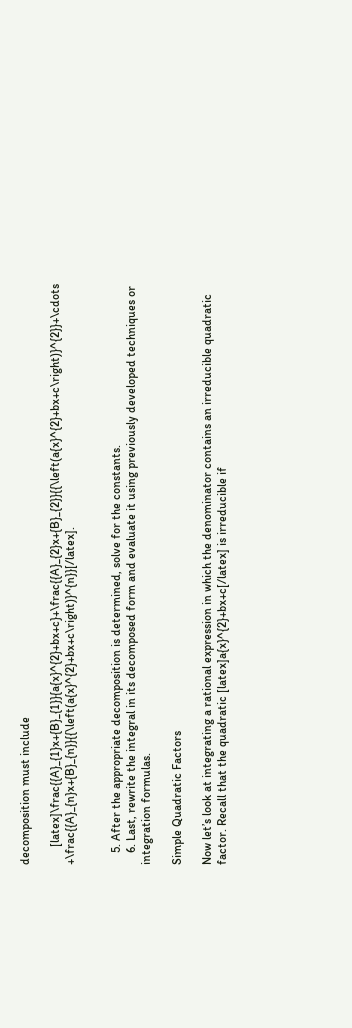decomposition must include

      [latex]\frac{{A}_{1}x+{B}_{1}}{a{x}^{2}+bx+c}+\frac{{A}_{2}x+{B}_{2}}{{\left(a{x}^{2}+bx+c\right)}^{2}}+\cdots +\frac{{A}_{n}x+{B}_{n}}{{\left(a{x}^{2}+bx+c\right)}^{n}}[/latex].


    5. After the appropriate decomposition is determined, solve for the constants.
    6. Last, rewrite the integral in its decomposed form and evaluate it using previously developed techniques or integration formulas.

Simple Quadratic Factors

Now let’s look at integrating a rational expression in which the denominator contains an irreducible quadratic factor. Recall that the quadratic [latex]a{x}^{2}+bx+c[/latex] is irreducible if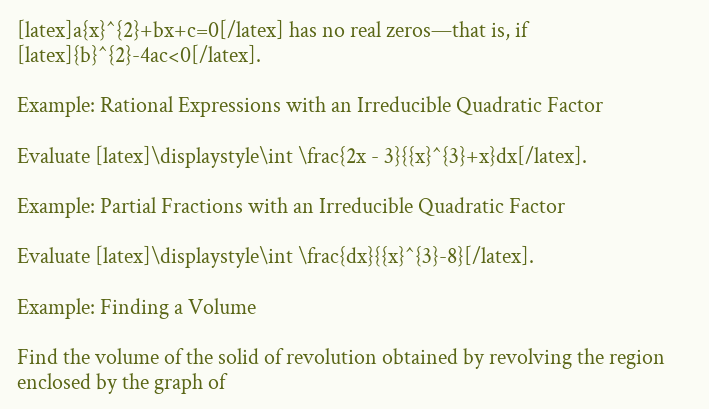[latex]a{x}^{2}+bx+c=0[/latex] has no real zeros—that is, if [latex]{b}^{2}-4ac<0[/latex].

Example: Rational Expressions with an Irreducible Quadratic Factor

Evaluate [latex]\displaystyle\int \frac{2x - 3}{{x}^{3}+x}dx[/latex].

Example: Partial Fractions with an Irreducible Quadratic Factor

Evaluate [latex]\displaystyle\int \frac{dx}{{x}^{3}-8}[/latex].

Example: Finding a Volume

Find the volume of the solid of revolution obtained by revolving the region enclosed by the graph of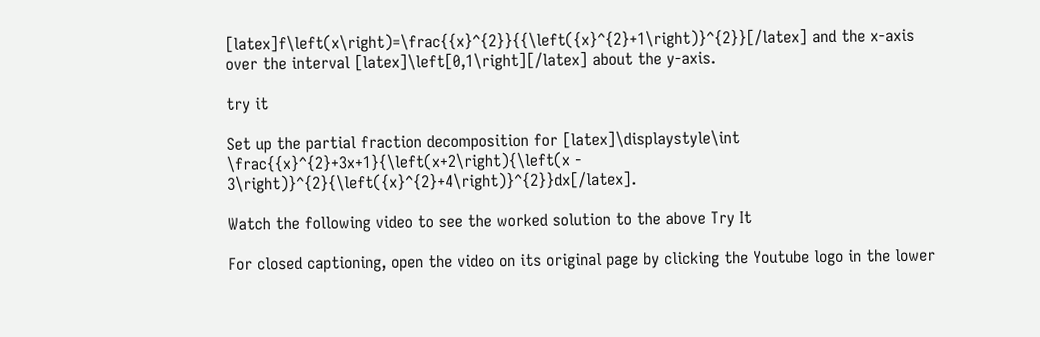[latex]f\left(x\right)=\frac{{x}^{2}}{{\left({x}^{2}+1\right)}^{2}}[/latex] and the x-axis over the interval [latex]\left[0,1\right][/latex] about the y-axis.

try it

Set up the partial fraction decomposition for [latex]\displaystyle\int \frac{{x}^{2}+3x+1}{\left(x+2\right){\left(x - 3\right)}^{2}{\left({x}^{2}+4\right)}^{2}}dx[/latex].

Watch the following video to see the worked solution to the above Try It

For closed captioning, open the video on its original page by clicking the Youtube logo in the lower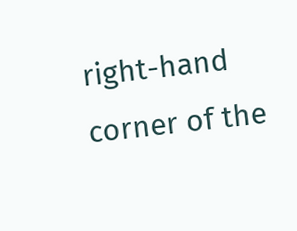right-hand corner of the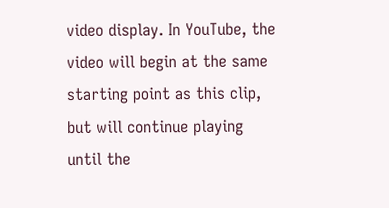video display. In YouTube, the video will begin at the same starting point as this clip, but will continue playing until the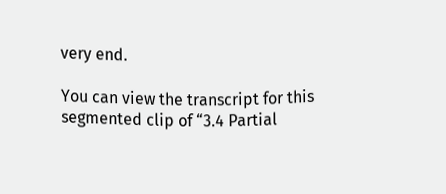very end.

You can view the transcript for this segmented clip of “3.4 Partial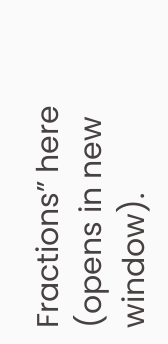Fractions” here (opens in new window).